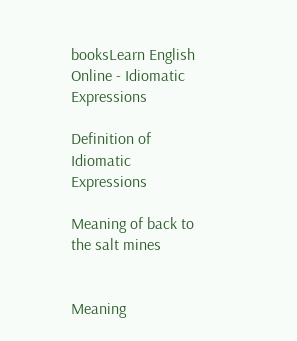booksLearn English Online - Idiomatic Expressions

Definition of Idiomatic Expressions

Meaning of back to the salt mines


Meaning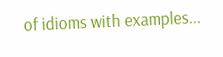of idioms with examples...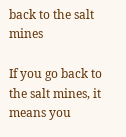back to the salt mines

If you go back to the salt mines, it means you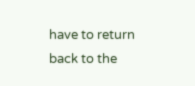have to return back to the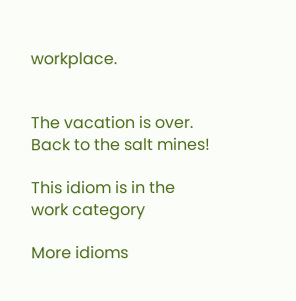workplace.


The vacation is over. Back to the salt mines!

This idiom is in the work category

More idioms